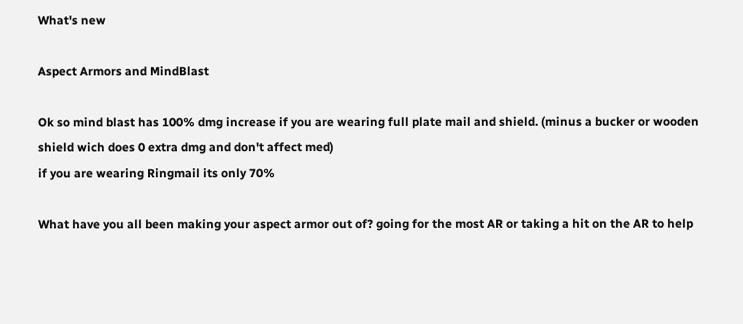What's new

Aspect Armors and MindBlast

Ok so mind blast has 100% dmg increase if you are wearing full plate mail and shield. (minus a bucker or wooden shield wich does 0 extra dmg and don't affect med)
if you are wearing Ringmail its only 70%

What have you all been making your aspect armor out of? going for the most AR or taking a hit on the AR to help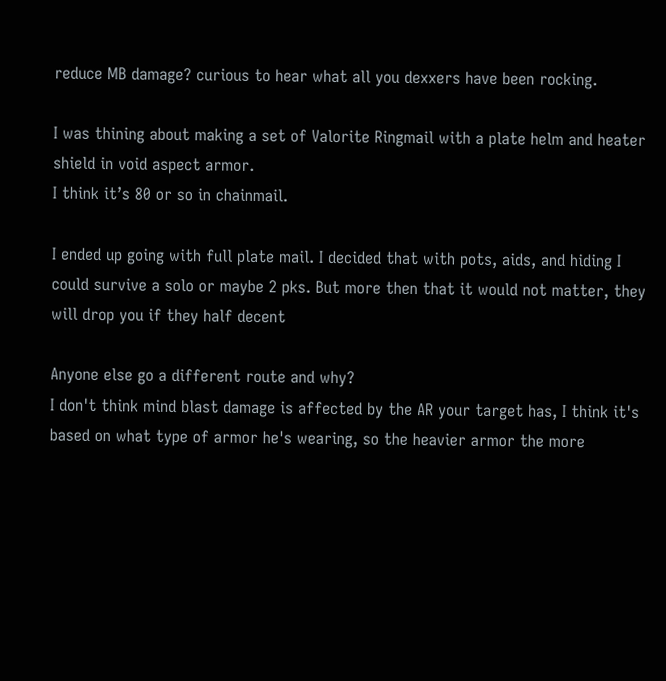reduce MB damage? curious to hear what all you dexxers have been rocking.

I was thining about making a set of Valorite Ringmail with a plate helm and heater shield in void aspect armor.
I think it’s 80 or so in chainmail.

I ended up going with full plate mail. I decided that with pots, aids, and hiding I could survive a solo or maybe 2 pks. But more then that it would not matter, they will drop you if they half decent

Anyone else go a different route and why?
I don't think mind blast damage is affected by the AR your target has, I think it's based on what type of armor he's wearing, so the heavier armor the more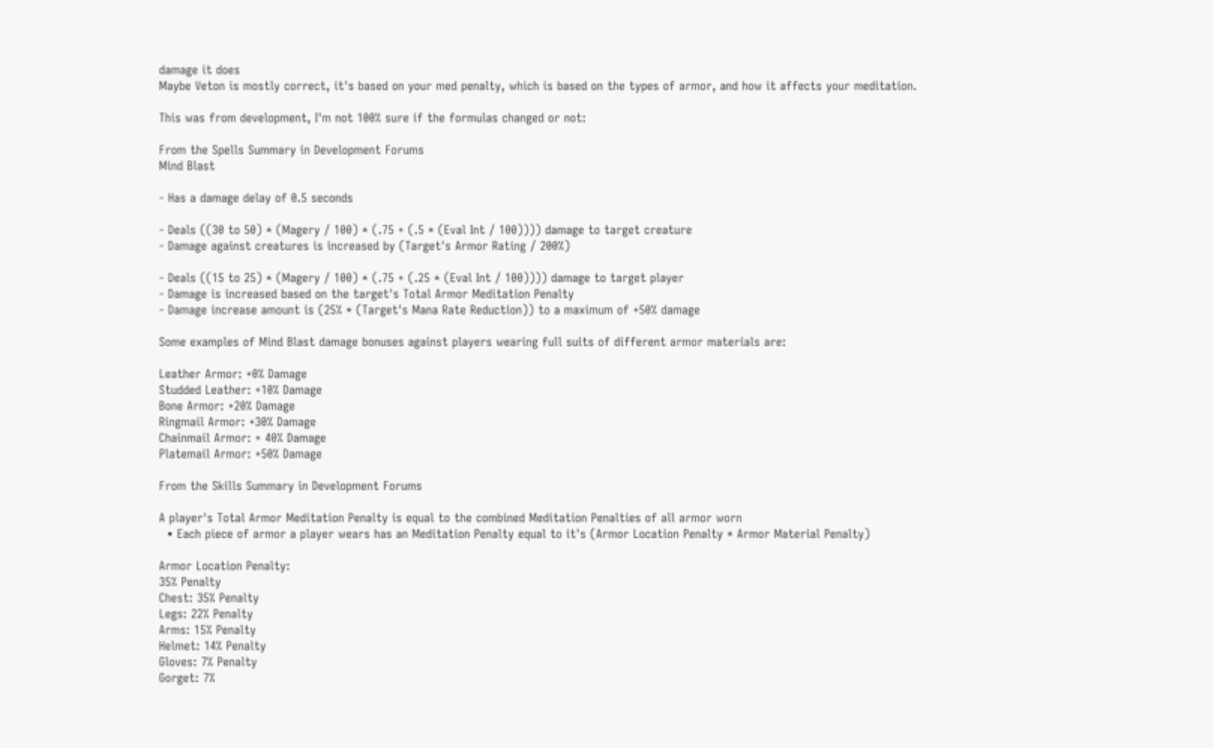damage it does
Maybe Veton is mostly correct, it's based on your med penalty, which is based on the types of armor, and how it affects your meditation.

This was from development, I'm not 100% sure if the formulas changed or not:

From the Spells Summary in Development Forums
Mind Blast

- Has a damage delay of 0.5 seconds

- Deals ((30 to 50) * (Magery / 100) * (.75 + (.5 * (Eval Int / 100)))) damage to target creature
- Damage against creatures is increased by (Target's Armor Rating / 200%)

- Deals ((15 to 25) * (Magery / 100) * (.75 + (.25 * (Eval Int / 100)))) damage to target player
- Damage is increased based on the target's Total Armor Meditation Penalty
- Damage increase amount is (25% * (Target's Mana Rate Reduction)) to a maximum of +50% damage

Some examples of Mind Blast damage bonuses against players wearing full suits of different armor materials are:

Leather Armor: +0% Damage
Studded Leather: +10% Damage
Bone Armor: +20% Damage
Ringmail Armor: +30% Damage
Chainmail Armor: + 40% Damage
Platemail Armor: +50% Damage

From the Skills Summary in Development Forums

A player's Total Armor Meditation Penalty is equal to the combined Meditation Penalties of all armor worn
  • Each piece of armor a player wears has an Meditation Penalty equal to it's (Armor Location Penalty * Armor Material Penalty)

Armor Location Penalty:
35% Penalty
Chest: 35% Penalty
Legs: 22% Penalty
Arms: 15% Penalty
Helmet: 14% Penalty
Gloves: 7% Penalty
Gorget: 7%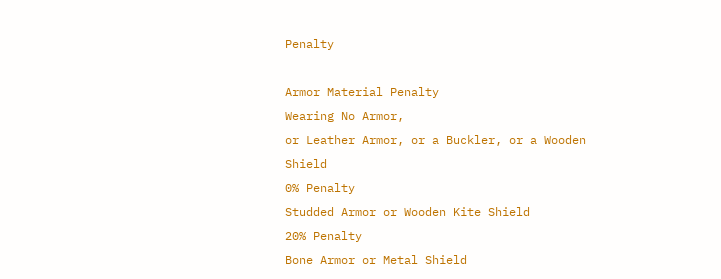Penalty

Armor Material Penalty
Wearing No Armor,
or Leather Armor, or a Buckler, or a Wooden Shield
0% Penalty
Studded Armor or Wooden Kite Shield
20% Penalty
Bone Armor or Metal Shield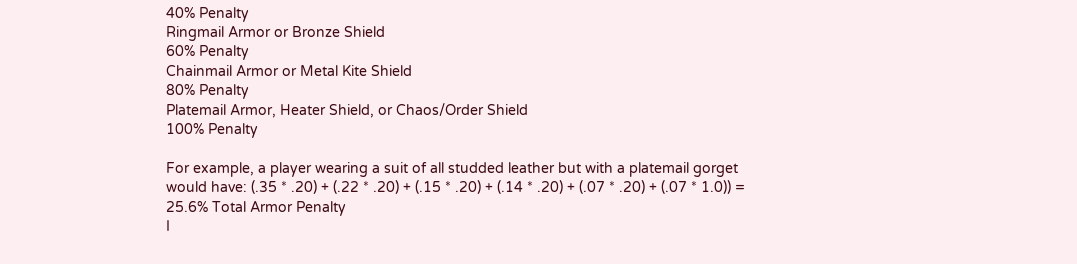40% Penalty
Ringmail Armor or Bronze Shield
60% Penalty
Chainmail Armor or Metal Kite Shield
80% Penalty
Platemail Armor, Heater Shield, or Chaos/Order Shield
100% Penalty

For example, a player wearing a suit of all studded leather but with a platemail gorget would have: (.35 * .20) + (.22 * .20) + (.15 * .20) + (.14 * .20) + (.07 * .20) + (.07 * 1.0)) = 25.6% Total Armor Penalty
I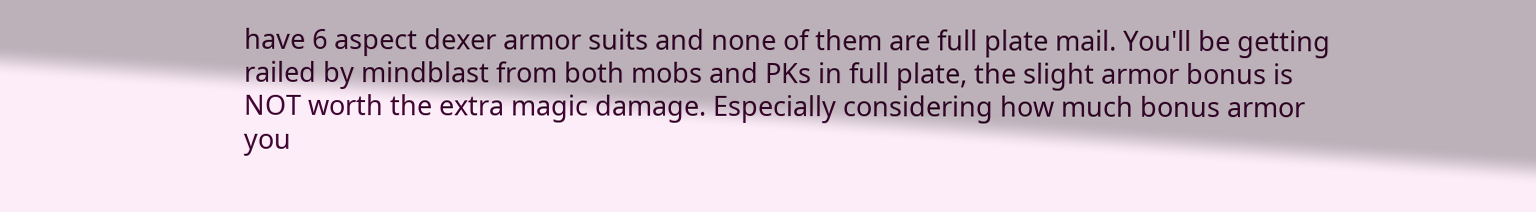have 6 aspect dexer armor suits and none of them are full plate mail. You'll be getting railed by mindblast from both mobs and PKs in full plate, the slight armor bonus is NOT worth the extra magic damage. Especially considering how much bonus armor you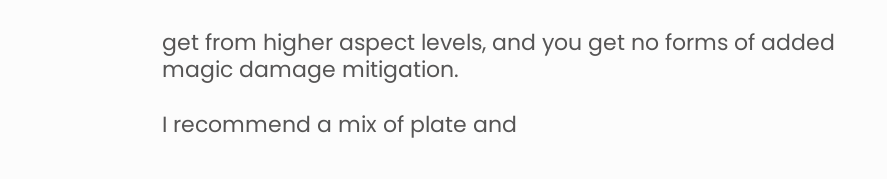get from higher aspect levels, and you get no forms of added magic damage mitigation.

I recommend a mix of plate and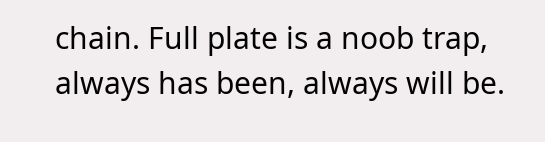chain. Full plate is a noob trap, always has been, always will be.